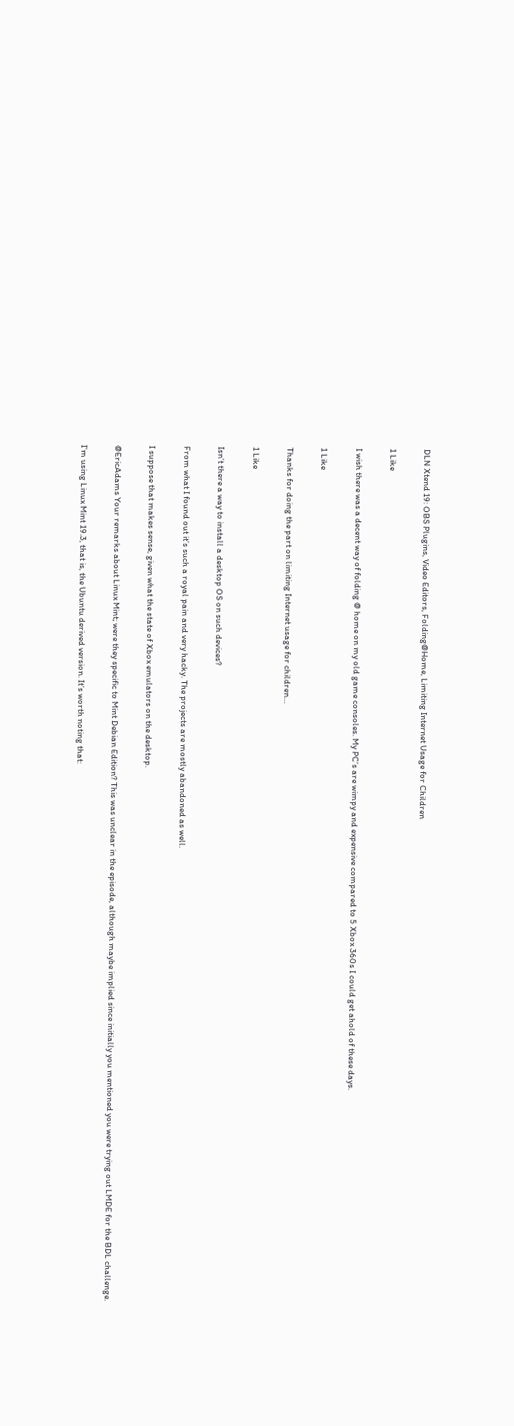DLN Xtend 19: OBS Plugins, Video Editors, Folding@Home, Limiting Internet Usage for Children

1 Like

I wish there was a decent way of folding @ home on my old game consoles. My PC’s are wimpy and expensive compared to 5 Xbox 360s I could get ahold of these days.

1 Like

Thanks for doing the part on limiting Internet usage for children…

1 Like

Isn’t there a way to install a desktop OS on such devices?

From what I found out it’s such a royal pain and very hacky. The projects are mostly abandoned as well.

I suppose that makes sense, given what the state of Xbox emulators on the desktop.

@EricAdams Your remarks about Linux Mint; were they specific to Mint Debian Edition? This was unclear in the episode, although maybe implied since initially you mentioned you were trying out LMDE for the BDL challenge.

I’m using Linux Mint 19.3, that is, the Ubuntu derived version. It’s worth noting that: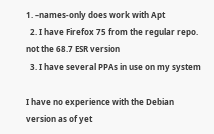1. –names-only does work with Apt
  2. I have Firefox 75 from the regular repo. not the 68.7 ESR version
  3. I have several PPAs in use on my system

I have no experience with the Debian version as of yet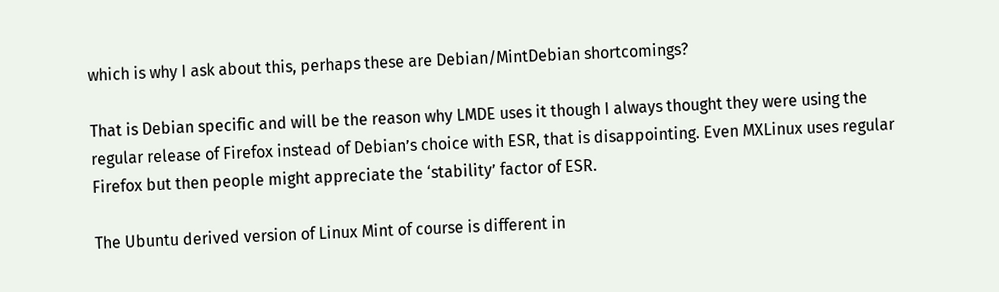which is why I ask about this, perhaps these are Debian/MintDebian shortcomings?

That is Debian specific and will be the reason why LMDE uses it though I always thought they were using the regular release of Firefox instead of Debian’s choice with ESR, that is disappointing. Even MXLinux uses regular Firefox but then people might appreciate the ‘stability’ factor of ESR.

The Ubuntu derived version of Linux Mint of course is different in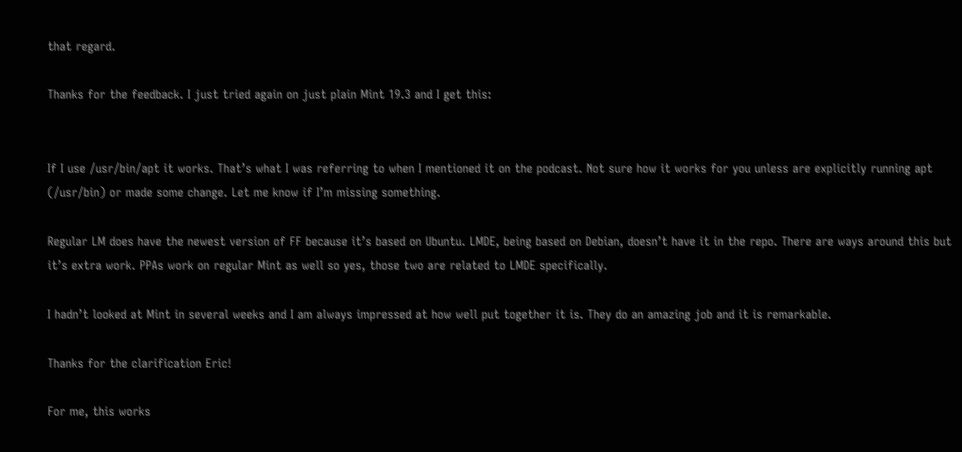that regard.

Thanks for the feedback. I just tried again on just plain Mint 19.3 and I get this:


If I use /usr/bin/apt it works. That’s what I was referring to when I mentioned it on the podcast. Not sure how it works for you unless are explicitly running apt (/usr/bin) or made some change. Let me know if I’m missing something.

Regular LM does have the newest version of FF because it’s based on Ubuntu. LMDE, being based on Debian, doesn’t have it in the repo. There are ways around this but it’s extra work. PPAs work on regular Mint as well so yes, those two are related to LMDE specifically.

I hadn’t looked at Mint in several weeks and I am always impressed at how well put together it is. They do an amazing job and it is remarkable.

Thanks for the clarification Eric!

For me, this works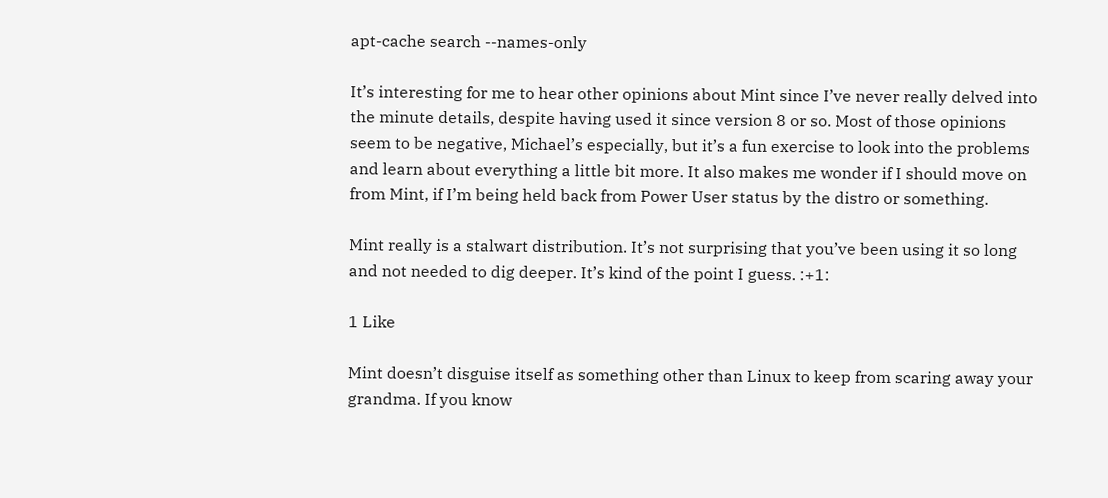apt-cache search --names-only

It’s interesting for me to hear other opinions about Mint since I’ve never really delved into the minute details, despite having used it since version 8 or so. Most of those opinions seem to be negative, Michael’s especially, but it’s a fun exercise to look into the problems and learn about everything a little bit more. It also makes me wonder if I should move on from Mint, if I’m being held back from Power User status by the distro or something.

Mint really is a stalwart distribution. It’s not surprising that you’ve been using it so long and not needed to dig deeper. It’s kind of the point I guess. :+1:

1 Like

Mint doesn’t disguise itself as something other than Linux to keep from scaring away your grandma. If you know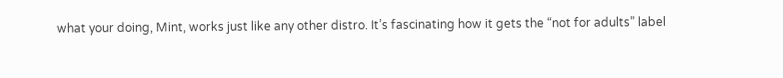what your doing, Mint, works just like any other distro. It’s fascinating how it gets the “not for adults” label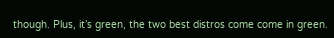though. Plus, it’s green, the two best distros come come in green.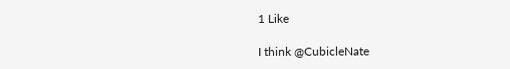1 Like

I think @CubicleNate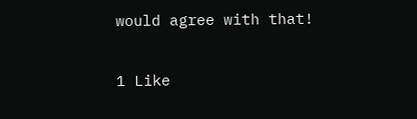would agree with that!

1 Like